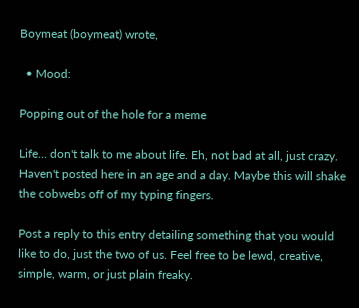Boymeat (boymeat) wrote,

  • Mood:

Popping out of the hole for a meme

Life... don't talk to me about life. Eh, not bad at all, just crazy. Haven't posted here in an age and a day. Maybe this will shake the cobwebs off of my typing fingers.

Post a reply to this entry detailing something that you would like to do, just the two of us. Feel free to be lewd, creative, simple, warm, or just plain freaky.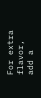For extra flavor, add a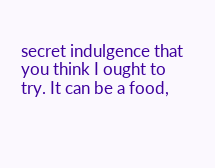secret indulgence that you think I ought to try. It can be a food,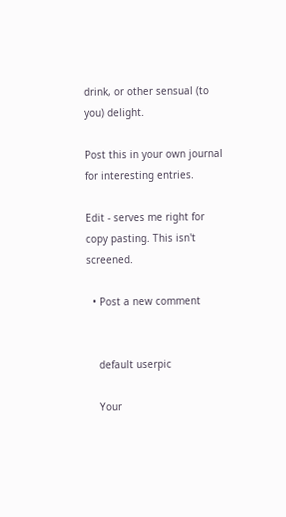drink, or other sensual (to you) delight.

Post this in your own journal for interesting entries.

Edit - serves me right for copy pasting. This isn't screened.

  • Post a new comment


    default userpic

    Your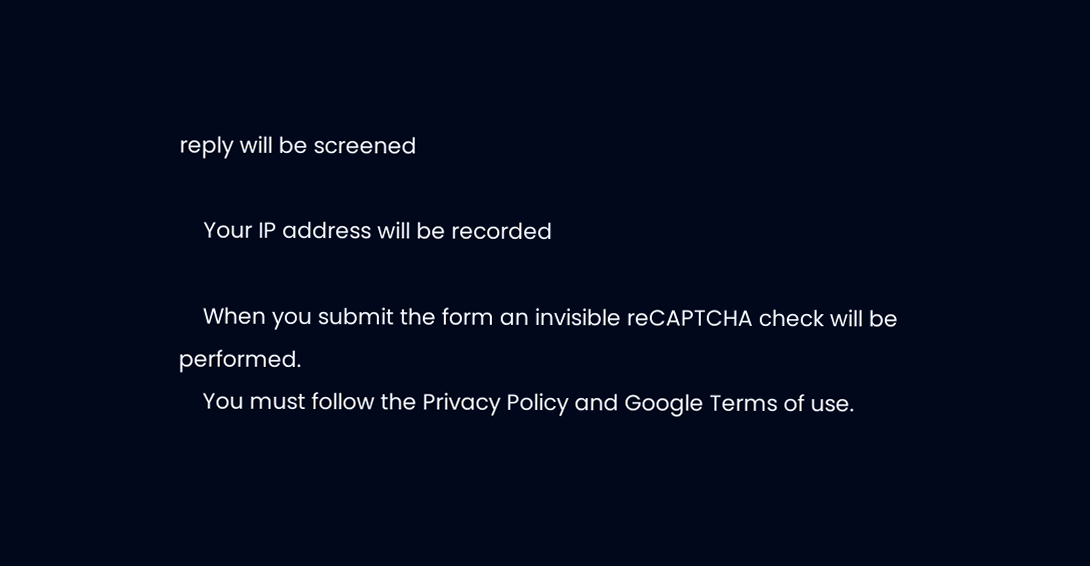reply will be screened

    Your IP address will be recorded

    When you submit the form an invisible reCAPTCHA check will be performed.
    You must follow the Privacy Policy and Google Terms of use.